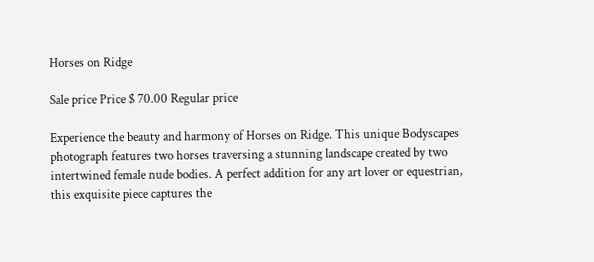Horses on Ridge

Sale price Price $ 70.00 Regular price

Experience the beauty and harmony of Horses on Ridge. This unique Bodyscapes photograph features two horses traversing a stunning landscape created by two intertwined female nude bodies. A perfect addition for any art lover or equestrian, this exquisite piece captures the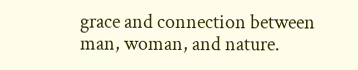grace and connection between man, woman, and nature.